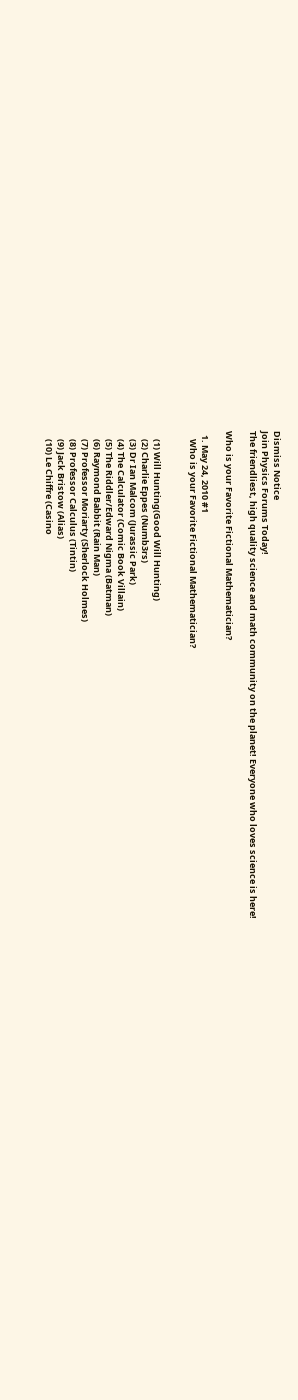Dismiss Notice
Join Physics Forums Today!
The friendliest, high quality science and math community on the planet! Everyone who loves science is here!

Who is your Favorite Fictional Mathematician?

  1. May 24, 2010 #1
    Who is your Favorite Fictional Mathematician?


    (1) Will Hunting(Good Will Hunting)
    (2) Charlie Eppes (Numb3rs)
    (3) Dr Ian Malcom (Jurassic Park)
    (4) The Calculator (Comic Book Villain)
    (5) The Riddler/Edward Nigma (Batman)
    (6) Raymond Babbit (Rain Man)
    (7) Professor Moriarty (Sherlock Holmes)
    (8) Professor Calculus (Tintin)
    (9) Jack Bristow (Alias)
    (10) Le Chiffre (Casino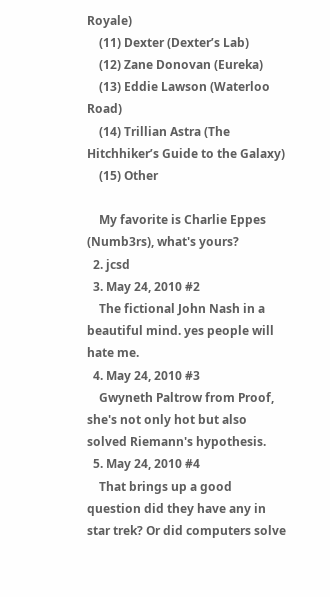Royale)
    (11) Dexter (Dexter’s Lab)
    (12) Zane Donovan (Eureka)
    (13) Eddie Lawson (Waterloo Road)
    (14) Trillian Astra (The Hitchhiker’s Guide to the Galaxy)
    (15) Other

    My favorite is Charlie Eppes (Numb3rs), what's yours?
  2. jcsd
  3. May 24, 2010 #2
    The fictional John Nash in a beautiful mind. yes people will hate me.
  4. May 24, 2010 #3
    Gwyneth Paltrow from Proof, she's not only hot but also solved Riemann's hypothesis.
  5. May 24, 2010 #4
    That brings up a good question did they have any in star trek? Or did computers solve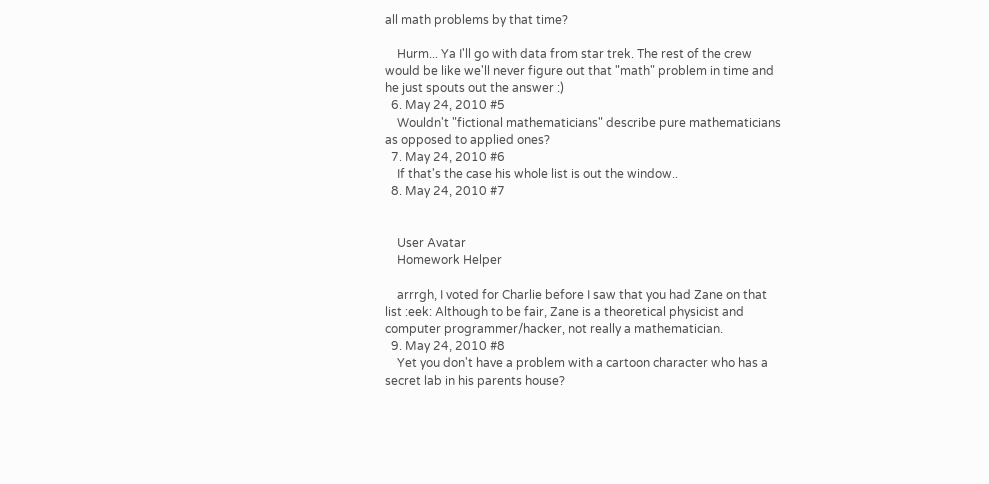all math problems by that time?

    Hurm... Ya I'll go with data from star trek. The rest of the crew would be like we'll never figure out that "math" problem in time and he just spouts out the answer :)
  6. May 24, 2010 #5
    Wouldn't "fictional mathematicians" describe pure mathematicians as opposed to applied ones?
  7. May 24, 2010 #6
    If that's the case his whole list is out the window..
  8. May 24, 2010 #7


    User Avatar
    Homework Helper

    arrrgh, I voted for Charlie before I saw that you had Zane on that list :eek: Although to be fair, Zane is a theoretical physicist and computer programmer/hacker, not really a mathematician.
  9. May 24, 2010 #8
    Yet you don't have a problem with a cartoon character who has a secret lab in his parents house?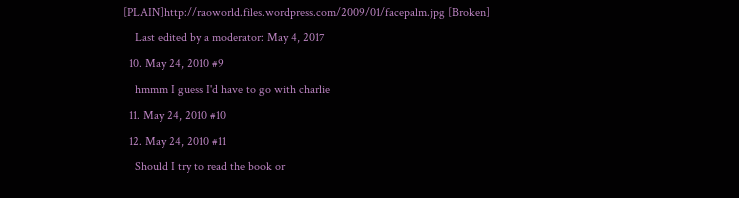[PLAIN]http://raoworld.files.wordpress.com/2009/01/facepalm.jpg [Broken]
    Last edited by a moderator: May 4, 2017
  10. May 24, 2010 #9
    hmmm I guess I'd have to go with charlie
  11. May 24, 2010 #10
  12. May 24, 2010 #11
    Should I try to read the book or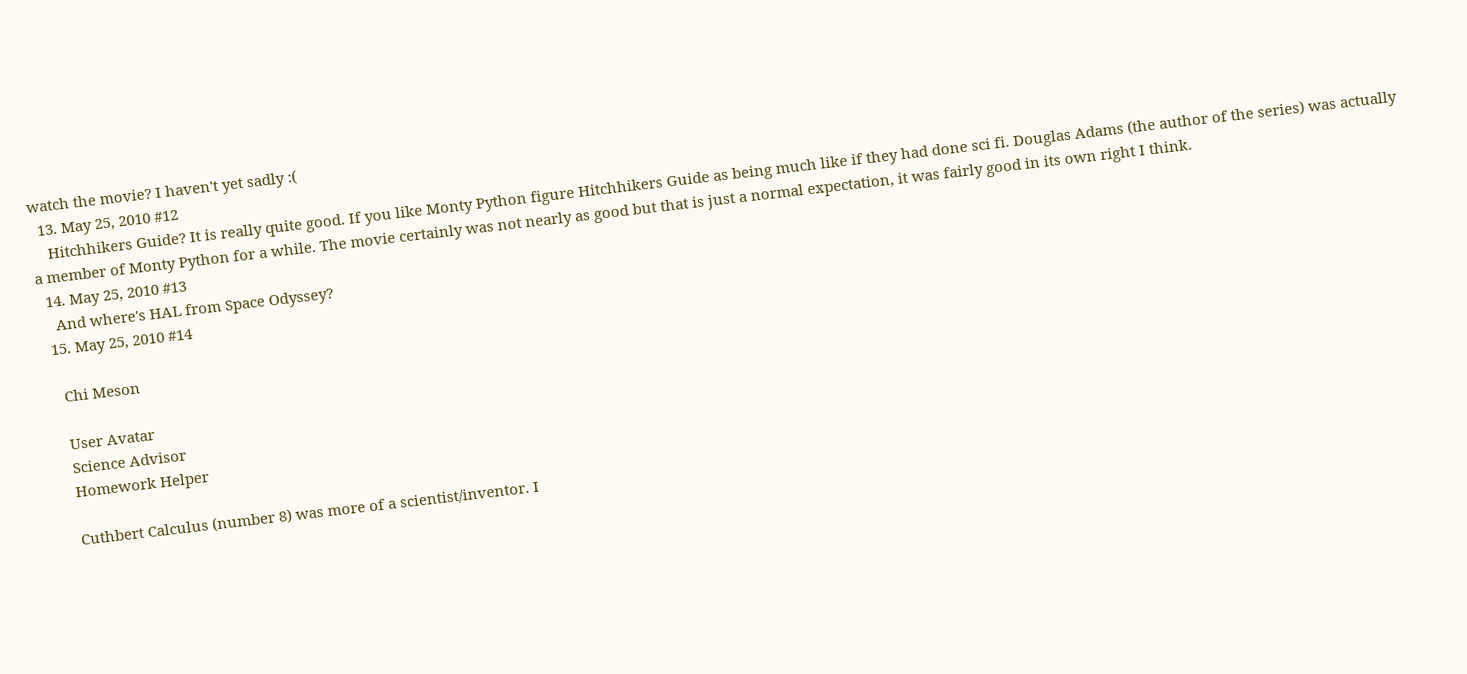watch the movie? I haven't yet sadly :(
  13. May 25, 2010 #12
    Hitchhikers Guide? It is really quite good. If you like Monty Python figure Hitchhikers Guide as being much like if they had done sci fi. Douglas Adams (the author of the series) was actually a member of Monty Python for a while. The movie certainly was not nearly as good but that is just a normal expectation, it was fairly good in its own right I think.
  14. May 25, 2010 #13
    And where's HAL from Space Odyssey?
  15. May 25, 2010 #14

    Chi Meson

    User Avatar
    Science Advisor
    Homework Helper

    Cuthbert Calculus (number 8) was more of a scientist/inventor. I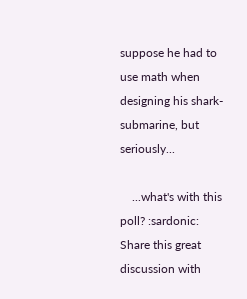suppose he had to use math when designing his shark-submarine, but seriously...

    ...what's with this poll? :sardonic:
Share this great discussion with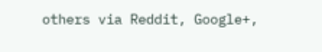others via Reddit, Google+,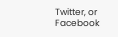Twitter, or Facebook